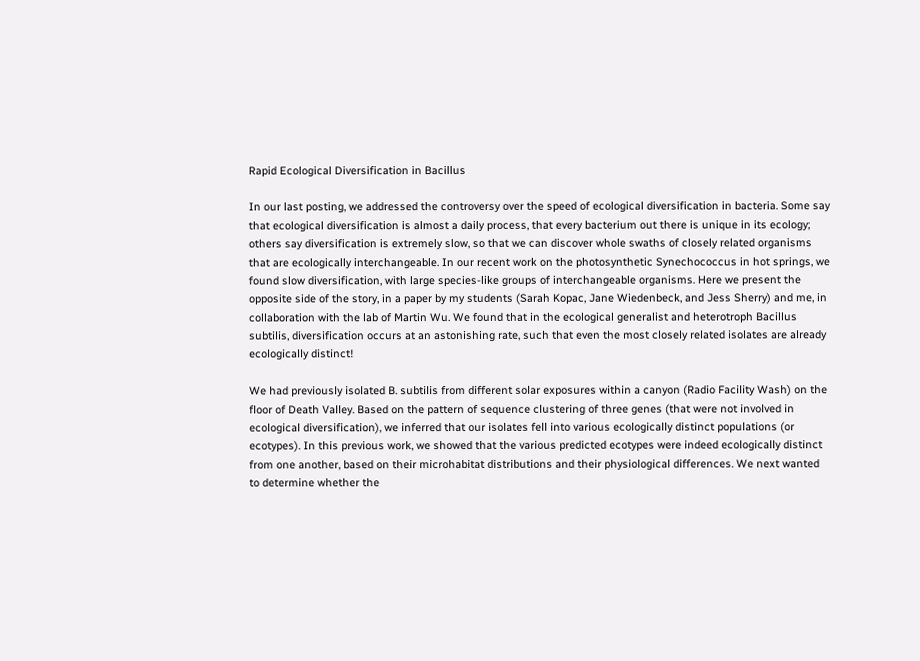Rapid Ecological Diversification in Bacillus

In our last posting, we addressed the controversy over the speed of ecological diversification in bacteria. Some say that ecological diversification is almost a daily process, that every bacterium out there is unique in its ecology; others say diversification is extremely slow, so that we can discover whole swaths of closely related organisms that are ecologically interchangeable. In our recent work on the photosynthetic Synechococcus in hot springs, we found slow diversification, with large species-like groups of interchangeable organisms. Here we present the opposite side of the story, in a paper by my students (Sarah Kopac, Jane Wiedenbeck, and Jess Sherry) and me, in collaboration with the lab of Martin Wu. We found that in the ecological generalist and heterotroph Bacillus subtilis, diversification occurs at an astonishing rate, such that even the most closely related isolates are already ecologically distinct!

We had previously isolated B. subtilis from different solar exposures within a canyon (Radio Facility Wash) on the floor of Death Valley. Based on the pattern of sequence clustering of three genes (that were not involved in ecological diversification), we inferred that our isolates fell into various ecologically distinct populations (or ecotypes). In this previous work, we showed that the various predicted ecotypes were indeed ecologically distinct from one another, based on their microhabitat distributions and their physiological differences. We next wanted to determine whether the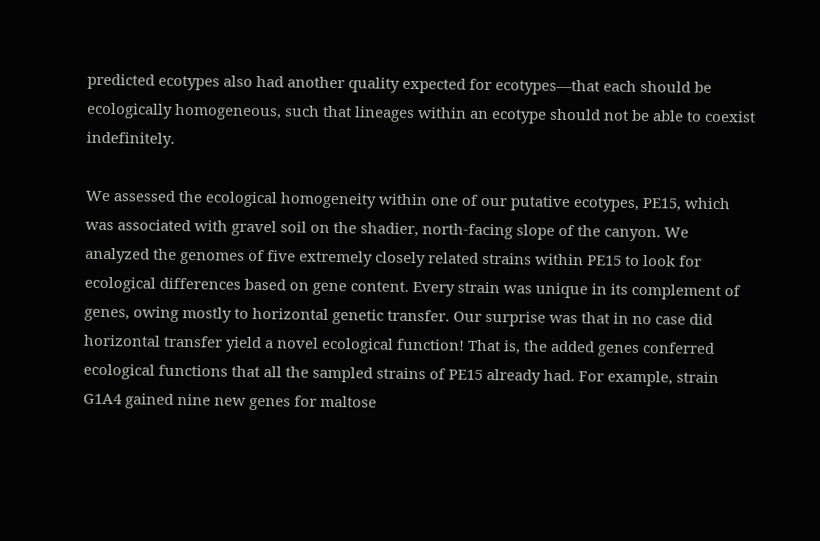predicted ecotypes also had another quality expected for ecotypes—that each should be ecologically homogeneous, such that lineages within an ecotype should not be able to coexist indefinitely.

We assessed the ecological homogeneity within one of our putative ecotypes, PE15, which was associated with gravel soil on the shadier, north-facing slope of the canyon. We analyzed the genomes of five extremely closely related strains within PE15 to look for ecological differences based on gene content. Every strain was unique in its complement of genes, owing mostly to horizontal genetic transfer. Our surprise was that in no case did horizontal transfer yield a novel ecological function! That is, the added genes conferred ecological functions that all the sampled strains of PE15 already had. For example, strain G1A4 gained nine new genes for maltose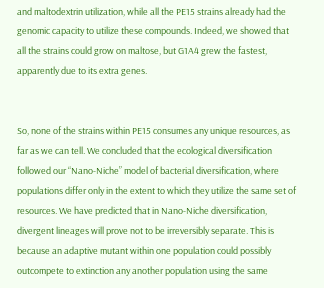and maltodextrin utilization, while all the PE15 strains already had the genomic capacity to utilize these compounds. Indeed, we showed that all the strains could grow on maltose, but G1A4 grew the fastest, apparently due to its extra genes.


So, none of the strains within PE15 consumes any unique resources, as far as we can tell. We concluded that the ecological diversification followed our “Nano-Niche” model of bacterial diversification, where populations differ only in the extent to which they utilize the same set of resources. We have predicted that in Nano-Niche diversification, divergent lineages will prove not to be irreversibly separate. This is because an adaptive mutant within one population could possibly outcompete to extinction any another population using the same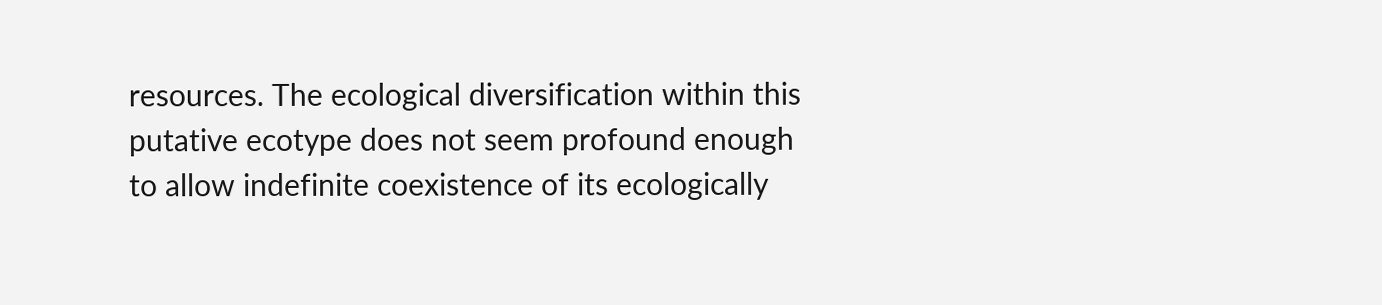resources. The ecological diversification within this putative ecotype does not seem profound enough to allow indefinite coexistence of its ecologically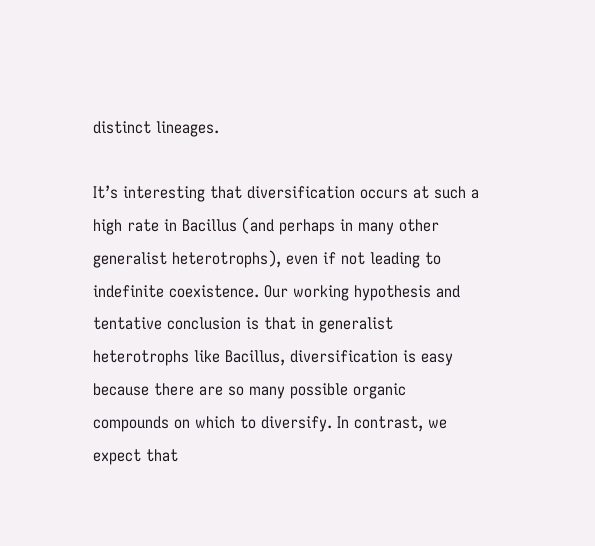distinct lineages.

It’s interesting that diversification occurs at such a high rate in Bacillus (and perhaps in many other generalist heterotrophs), even if not leading to indefinite coexistence. Our working hypothesis and tentative conclusion is that in generalist heterotrophs like Bacillus, diversification is easy because there are so many possible organic compounds on which to diversify. In contrast, we expect that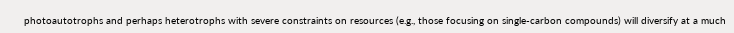photoautotrophs and perhaps heterotrophs with severe constraints on resources (e.g., those focusing on single-carbon compounds) will diversify at a much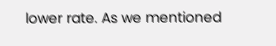lower rate. As we mentioned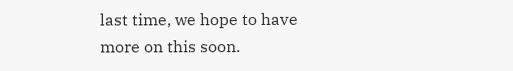last time, we hope to have more on this soon.